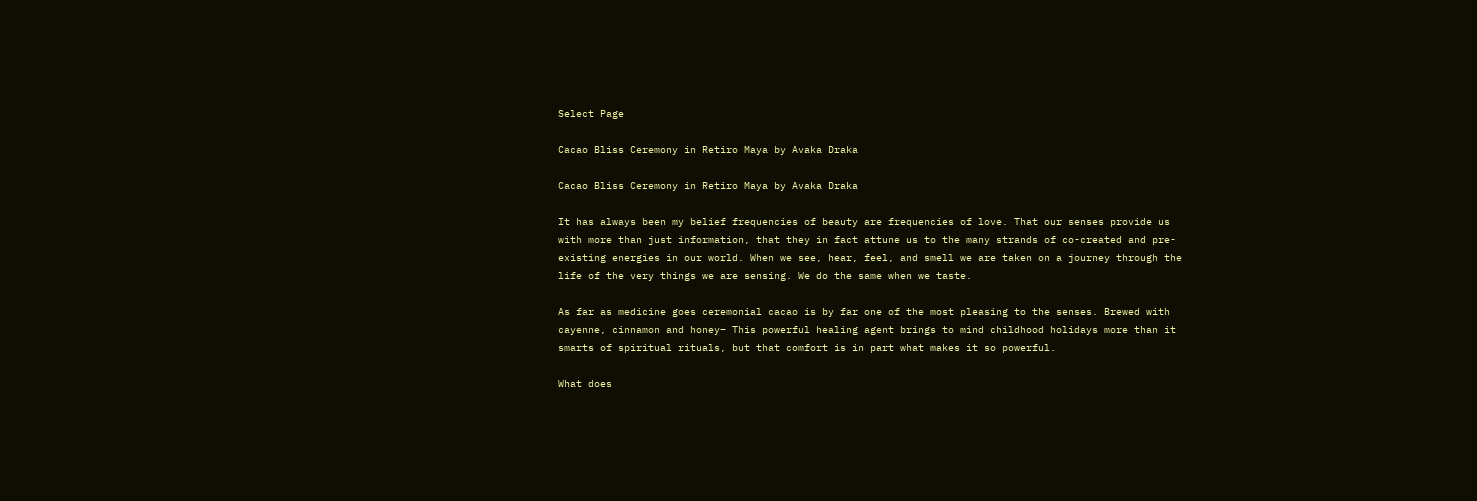Select Page

Cacao Bliss Ceremony in Retiro Maya by Avaka Draka

Cacao Bliss Ceremony in Retiro Maya by Avaka Draka

It has always been my belief frequencies of beauty are frequencies of love. That our senses provide us with more than just information, that they in fact attune us to the many strands of co-created and pre-existing energies in our world. When we see, hear, feel, and smell we are taken on a journey through the life of the very things we are sensing. We do the same when we taste.

As far as medicine goes ceremonial cacao is by far one of the most pleasing to the senses. Brewed with cayenne, cinnamon and honey– This powerful healing agent brings to mind childhood holidays more than it smarts of spiritual rituals, but that comfort is in part what makes it so powerful.

What does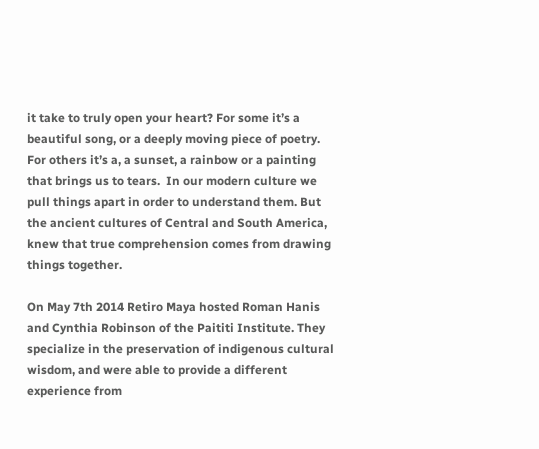it take to truly open your heart? For some it’s a beautiful song, or a deeply moving piece of poetry. For others it’s a, a sunset, a rainbow or a painting that brings us to tears.  In our modern culture we pull things apart in order to understand them. But the ancient cultures of Central and South America, knew that true comprehension comes from drawing things together.

On May 7th 2014 Retiro Maya hosted Roman Hanis and Cynthia Robinson of the Paititi Institute. They specialize in the preservation of indigenous cultural wisdom, and were able to provide a different experience from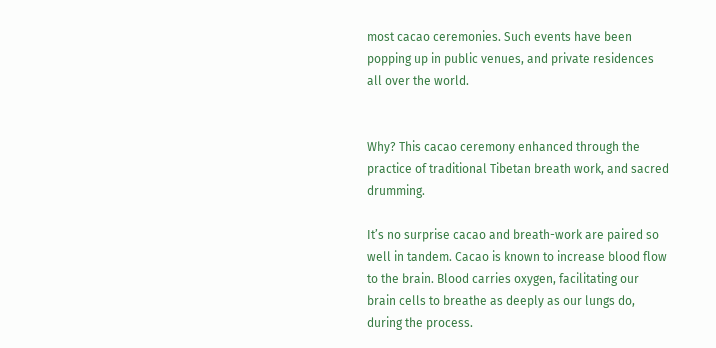most cacao ceremonies. Such events have been popping up in public venues, and private residences all over the world.


Why? This cacao ceremony enhanced through the practice of traditional Tibetan breath work, and sacred drumming.

It’s no surprise cacao and breath-work are paired so well in tandem. Cacao is known to increase blood flow to the brain. Blood carries oxygen, facilitating our brain cells to breathe as deeply as our lungs do, during the process.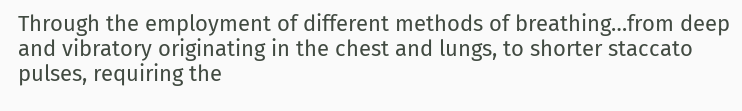Through the employment of different methods of breathing…from deep and vibratory originating in the chest and lungs, to shorter staccato pulses, requiring the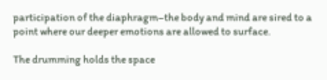participation of the diaphragm–the body and mind are sired to a point where our deeper emotions are allowed to surface.

The drumming holds the space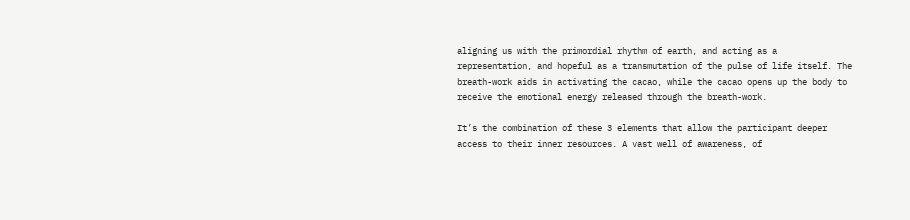aligning us with the primordial rhythm of earth, and acting as a representation, and hopeful as a transmutation of the pulse of life itself. The breath-work aids in activating the cacao, while the cacao opens up the body to receive the emotional energy released through the breath-work.

It’s the combination of these 3 elements that allow the participant deeper access to their inner resources. A vast well of awareness, of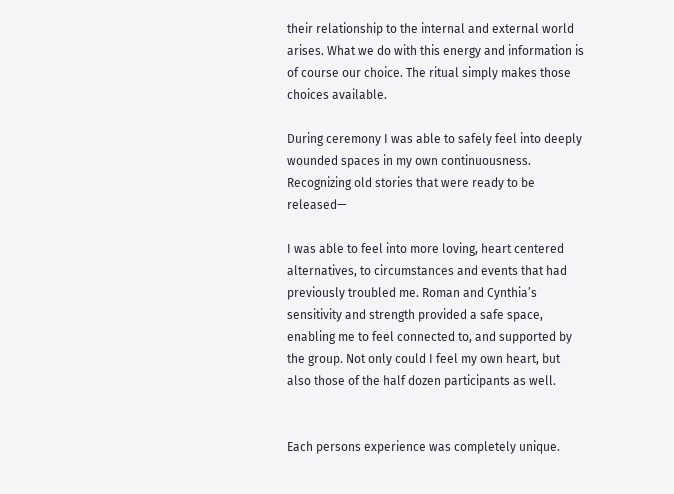their relationship to the internal and external world arises. What we do with this energy and information is of course our choice. The ritual simply makes those choices available.

During ceremony I was able to safely feel into deeply wounded spaces in my own continuousness. Recognizing old stories that were ready to be released—

I was able to feel into more loving, heart centered alternatives, to circumstances and events that had previously troubled me. Roman and Cynthia’s sensitivity and strength provided a safe space, enabling me to feel connected to, and supported by the group. Not only could I feel my own heart, but also those of the half dozen participants as well.


Each persons experience was completely unique.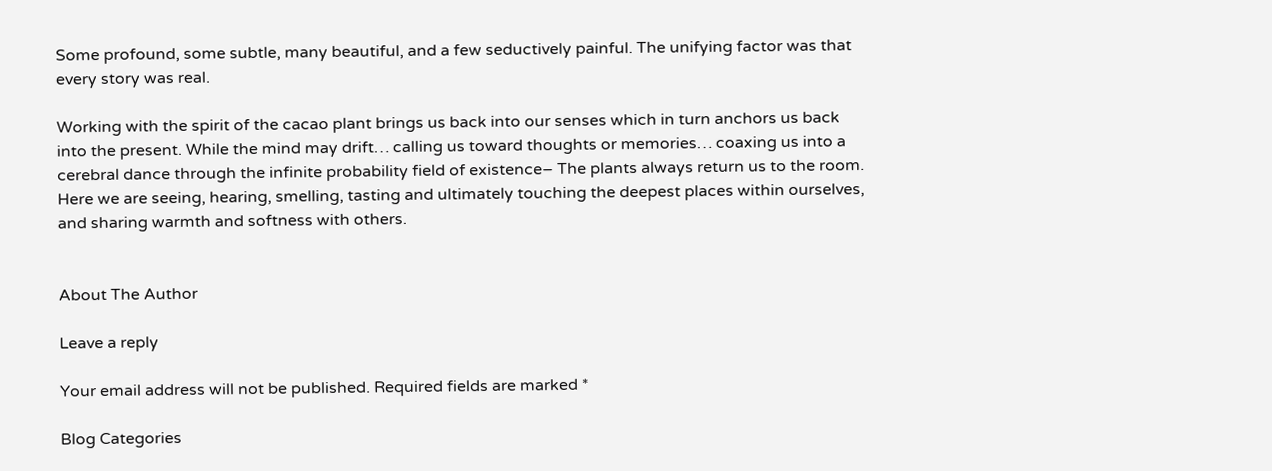Some profound, some subtle, many beautiful, and a few seductively painful. The unifying factor was that every story was real.

Working with the spirit of the cacao plant brings us back into our senses which in turn anchors us back into the present. While the mind may drift… calling us toward thoughts or memories… coaxing us into a cerebral dance through the infinite probability field of existence– The plants always return us to the room. Here we are seeing, hearing, smelling, tasting and ultimately touching the deepest places within ourselves, and sharing warmth and softness with others.


About The Author

Leave a reply

Your email address will not be published. Required fields are marked *

Blog Categories